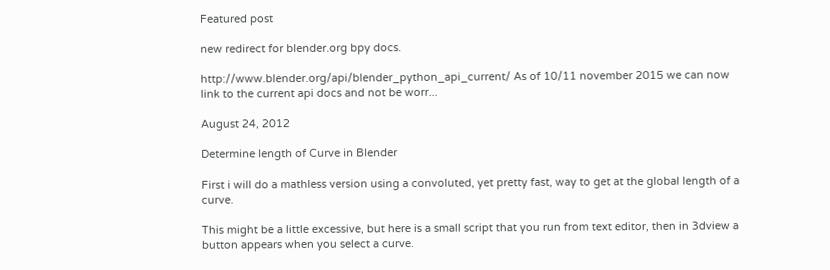Featured post

new redirect for blender.org bpy docs.

http://www.blender.org/api/blender_python_api_current/ As of 10/11 november 2015 we can now link to the current api docs and not be worr...

August 24, 2012

Determine length of Curve in Blender

First i will do a mathless version using a convoluted, yet pretty fast, way to get at the global length of a curve.

This might be a little excessive, but here is a small script that you run from text editor, then in 3dview a button appears when you select a curve.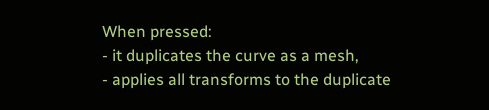When pressed:
- it duplicates the curve as a mesh,
- applies all transforms to the duplicate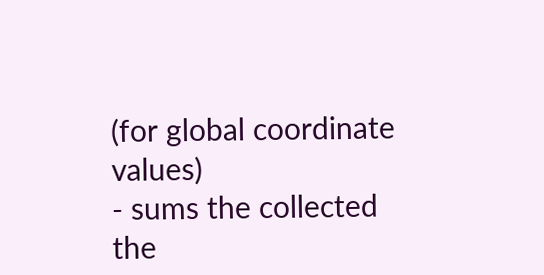(for global coordinate values)
- sums the collected the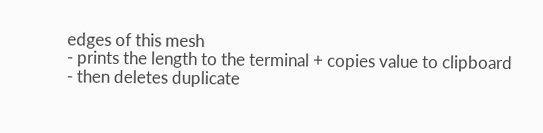edges of this mesh
- prints the length to the terminal + copies value to clipboard
- then deletes duplicate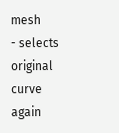mesh
- selects original curve again